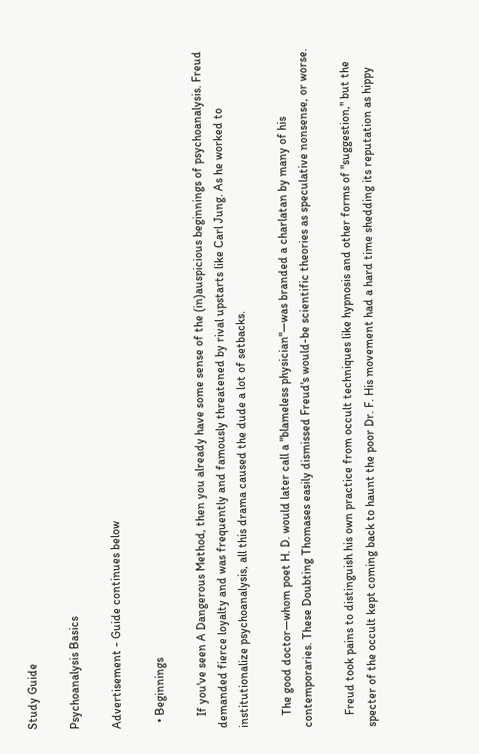Study Guide

Psychoanalysis Basics

Advertisement - Guide continues below

  • Beginnings

    If you've seen A Dangerous Method, then you already have some sense of the (in)auspicious beginnings of psychoanalysis. Freud demanded fierce loyalty and was frequently and famously threatened by rival upstarts like Carl Jung. As he worked to institutionalize psychoanalysis, all this drama caused the dude a lot of setbacks.

    The good doctor—whom poet H. D. would later call a "blameless physician"—was branded a charlatan by many of his contemporaries. These Doubting Thomases easily dismissed Freud's would-be scientific theories as speculative nonsense, or worse.

    Freud took pains to distinguish his own practice from occult techniques like hypnosis and other forms of "suggestion," but the specter of the occult kept coming back to haunt the poor Dr. F. His movement had a hard time shedding its reputation as hippy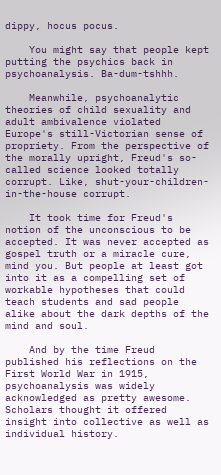dippy, hocus pocus.

    You might say that people kept putting the psychics back in psychoanalysis. Ba-dum-tshhh.

    Meanwhile, psychoanalytic theories of child sexuality and adult ambivalence violated Europe's still-Victorian sense of propriety. From the perspective of the morally upright, Freud's so-called science looked totally corrupt. Like, shut-your-children-in-the-house corrupt.

    It took time for Freud's notion of the unconscious to be accepted. It was never accepted as gospel truth or a miracle cure, mind you. But people at least got into it as a compelling set of workable hypotheses that could teach students and sad people alike about the dark depths of the mind and soul.

    And by the time Freud published his reflections on the First World War in 1915, psychoanalysis was widely acknowledged as pretty awesome. Scholars thought it offered insight into collective as well as individual history.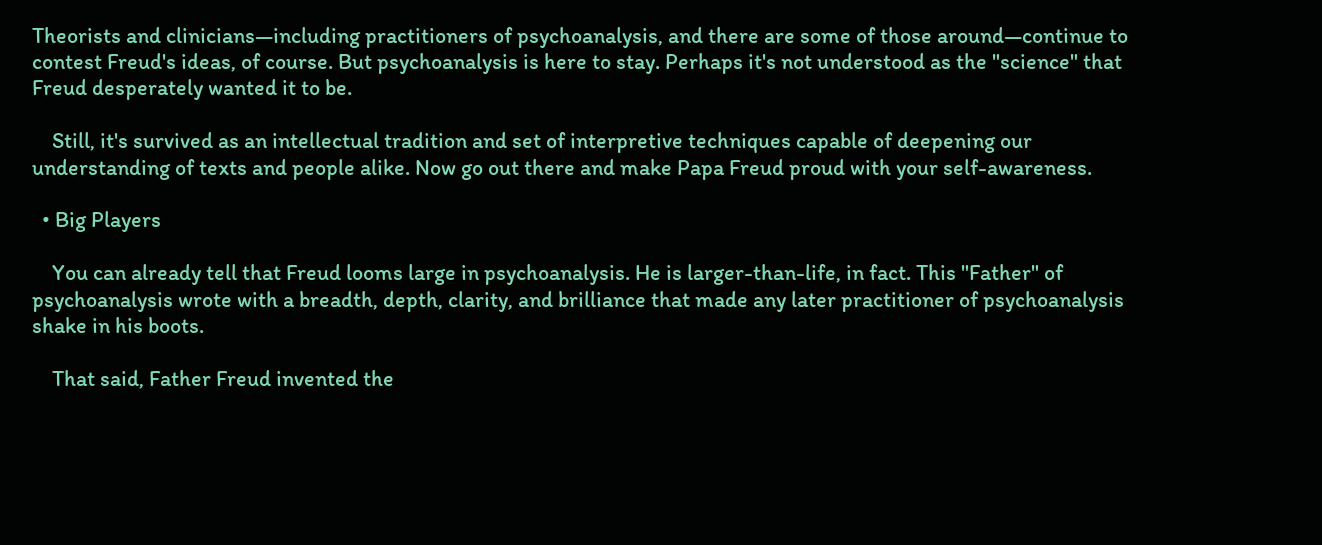Theorists and clinicians—including practitioners of psychoanalysis, and there are some of those around—continue to contest Freud's ideas, of course. But psychoanalysis is here to stay. Perhaps it's not understood as the "science" that Freud desperately wanted it to be.

    Still, it's survived as an intellectual tradition and set of interpretive techniques capable of deepening our understanding of texts and people alike. Now go out there and make Papa Freud proud with your self-awareness.

  • Big Players

    You can already tell that Freud looms large in psychoanalysis. He is larger-than-life, in fact. This "Father" of psychoanalysis wrote with a breadth, depth, clarity, and brilliance that made any later practitioner of psychoanalysis shake in his boots.

    That said, Father Freud invented the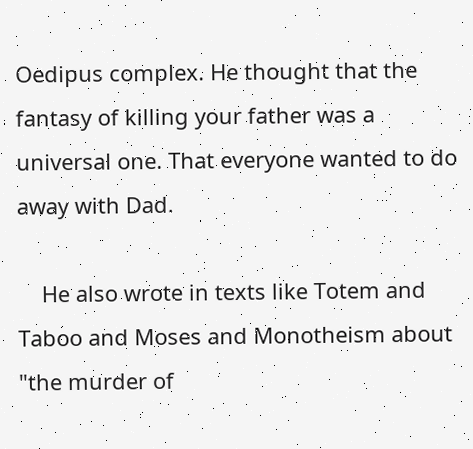Oedipus complex. He thought that the fantasy of killing your father was a universal one. That everyone wanted to do away with Dad.

    He also wrote in texts like Totem and Taboo and Moses and Monotheism about "the murder of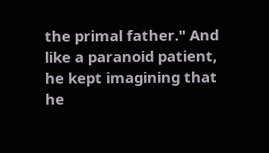the primal father." And like a paranoid patient, he kept imagining that he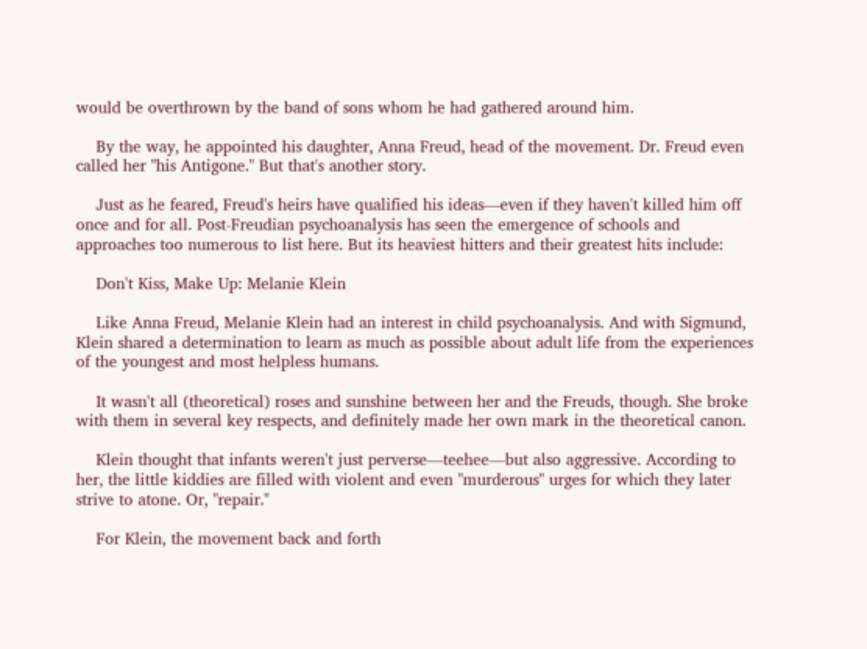would be overthrown by the band of sons whom he had gathered around him.

    By the way, he appointed his daughter, Anna Freud, head of the movement. Dr. Freud even called her "his Antigone." But that's another story.

    Just as he feared, Freud's heirs have qualified his ideas—even if they haven't killed him off once and for all. Post-Freudian psychoanalysis has seen the emergence of schools and approaches too numerous to list here. But its heaviest hitters and their greatest hits include:

    Don't Kiss, Make Up: Melanie Klein

    Like Anna Freud, Melanie Klein had an interest in child psychoanalysis. And with Sigmund, Klein shared a determination to learn as much as possible about adult life from the experiences of the youngest and most helpless humans.

    It wasn't all (theoretical) roses and sunshine between her and the Freuds, though. She broke with them in several key respects, and definitely made her own mark in the theoretical canon.

    Klein thought that infants weren't just perverse—teehee—but also aggressive. According to her, the little kiddies are filled with violent and even "murderous" urges for which they later strive to atone. Or, "repair."

    For Klein, the movement back and forth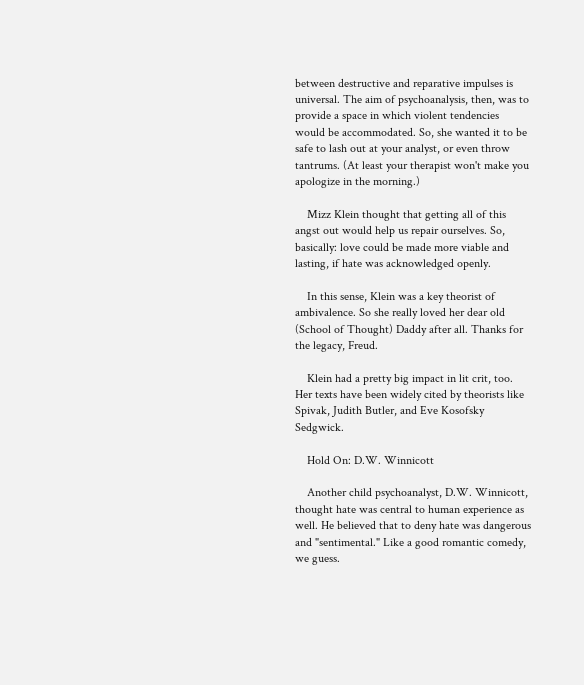between destructive and reparative impulses is universal. The aim of psychoanalysis, then, was to provide a space in which violent tendencies would be accommodated. So, she wanted it to be safe to lash out at your analyst, or even throw tantrums. (At least your therapist won't make you apologize in the morning.)

    Mizz Klein thought that getting all of this angst out would help us repair ourselves. So, basically: love could be made more viable and lasting, if hate was acknowledged openly.

    In this sense, Klein was a key theorist of ambivalence. So she really loved her dear old (School of Thought) Daddy after all. Thanks for the legacy, Freud.

    Klein had a pretty big impact in lit crit, too. Her texts have been widely cited by theorists like Spivak, Judith Butler, and Eve Kosofsky Sedgwick.

    Hold On: D.W. Winnicott

    Another child psychoanalyst, D.W. Winnicott, thought hate was central to human experience as well. He believed that to deny hate was dangerous and "sentimental." Like a good romantic comedy, we guess.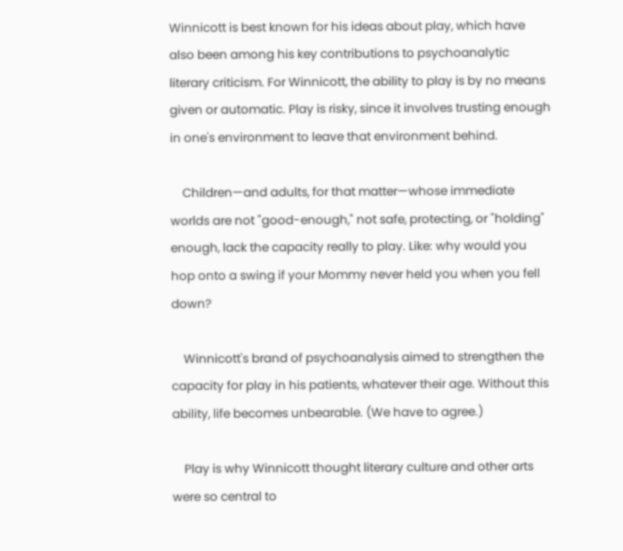Winnicott is best known for his ideas about play, which have also been among his key contributions to psychoanalytic literary criticism. For Winnicott, the ability to play is by no means given or automatic. Play is risky, since it involves trusting enough in one's environment to leave that environment behind.

    Children—and adults, for that matter—whose immediate worlds are not "good-enough," not safe, protecting, or "holding" enough, lack the capacity really to play. Like: why would you hop onto a swing if your Mommy never held you when you fell down?

    Winnicott's brand of psychoanalysis aimed to strengthen the capacity for play in his patients, whatever their age. Without this ability, life becomes unbearable. (We have to agree.)

    Play is why Winnicott thought literary culture and other arts were so central to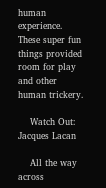human experience. These super fun things provided room for play and other human trickery.

    Watch Out: Jacques Lacan

    All the way across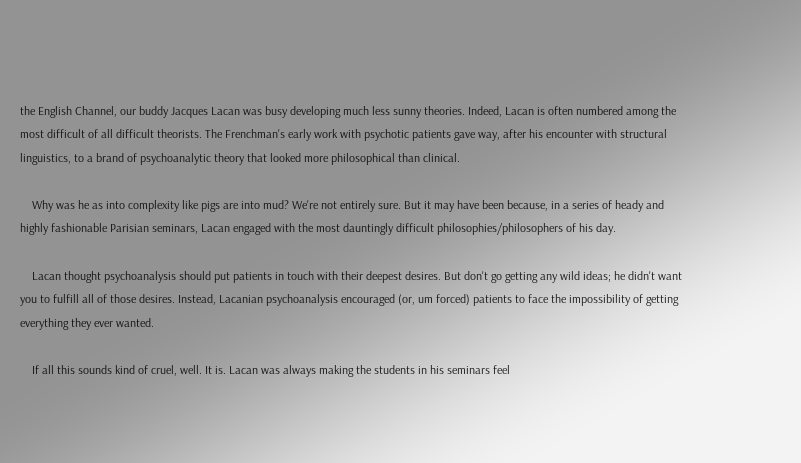the English Channel, our buddy Jacques Lacan was busy developing much less sunny theories. Indeed, Lacan is often numbered among the most difficult of all difficult theorists. The Frenchman's early work with psychotic patients gave way, after his encounter with structural linguistics, to a brand of psychoanalytic theory that looked more philosophical than clinical.

    Why was he as into complexity like pigs are into mud? We're not entirely sure. But it may have been because, in a series of heady and highly fashionable Parisian seminars, Lacan engaged with the most dauntingly difficult philosophies/philosophers of his day.

    Lacan thought psychoanalysis should put patients in touch with their deepest desires. But don't go getting any wild ideas; he didn't want you to fulfill all of those desires. Instead, Lacanian psychoanalysis encouraged (or, um forced) patients to face the impossibility of getting everything they ever wanted.

    If all this sounds kind of cruel, well. It is. Lacan was always making the students in his seminars feel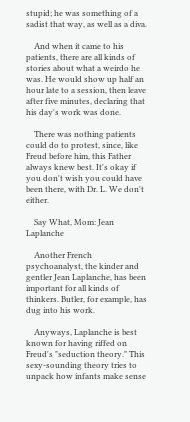stupid; he was something of a sadist that way, as well as a diva.

    And when it came to his patients, there are all kinds of stories about what a weirdo he was. He would show up half an hour late to a session, then leave after five minutes, declaring that his day's work was done.

    There was nothing patients could do to protest, since, like Freud before him, this Father always knew best. It's okay if you don't wish you could have been there, with Dr. L. We don't either.

    Say What, Mom: Jean Laplanche

    Another French psychoanalyst, the kinder and gentler Jean Laplanche, has been important for all kinds of thinkers. Butler, for example, has dug into his work.

    Anyways, Laplanche is best known for having riffed on Freud's "seduction theory." This sexy-sounding theory tries to unpack how infants make sense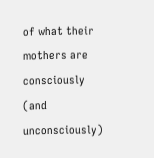of what their mothers are consciously (and unconsciously)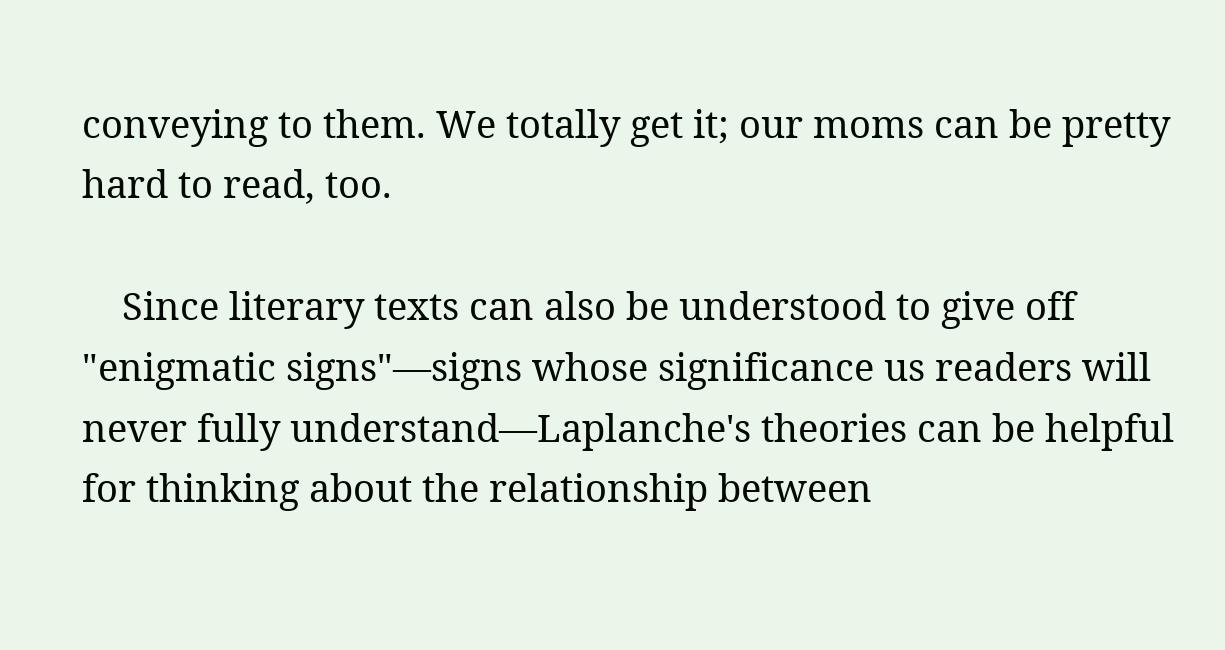conveying to them. We totally get it; our moms can be pretty hard to read, too.

    Since literary texts can also be understood to give off "enigmatic signs"—signs whose significance us readers will never fully understand—Laplanche's theories can be helpful for thinking about the relationship between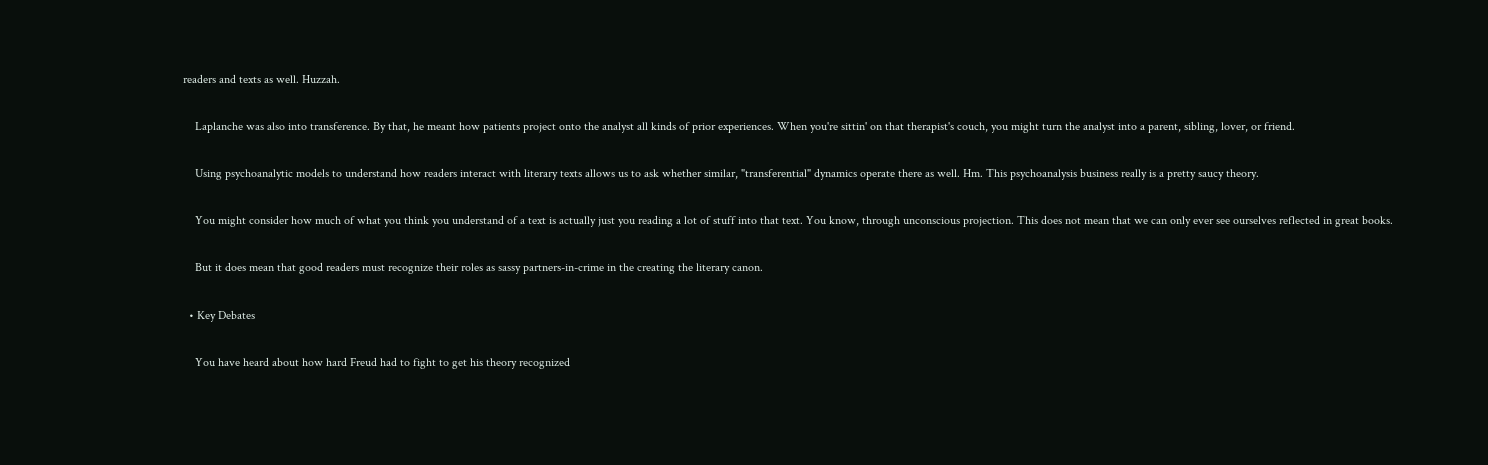readers and texts as well. Huzzah.

    Laplanche was also into transference. By that, he meant how patients project onto the analyst all kinds of prior experiences. When you're sittin' on that therapist's couch, you might turn the analyst into a parent, sibling, lover, or friend.

    Using psychoanalytic models to understand how readers interact with literary texts allows us to ask whether similar, "transferential" dynamics operate there as well. Hm. This psychoanalysis business really is a pretty saucy theory.

    You might consider how much of what you think you understand of a text is actually just you reading a lot of stuff into that text. You know, through unconscious projection. This does not mean that we can only ever see ourselves reflected in great books.

    But it does mean that good readers must recognize their roles as sassy partners-in-crime in the creating the literary canon.

  • Key Debates

    You have heard about how hard Freud had to fight to get his theory recognized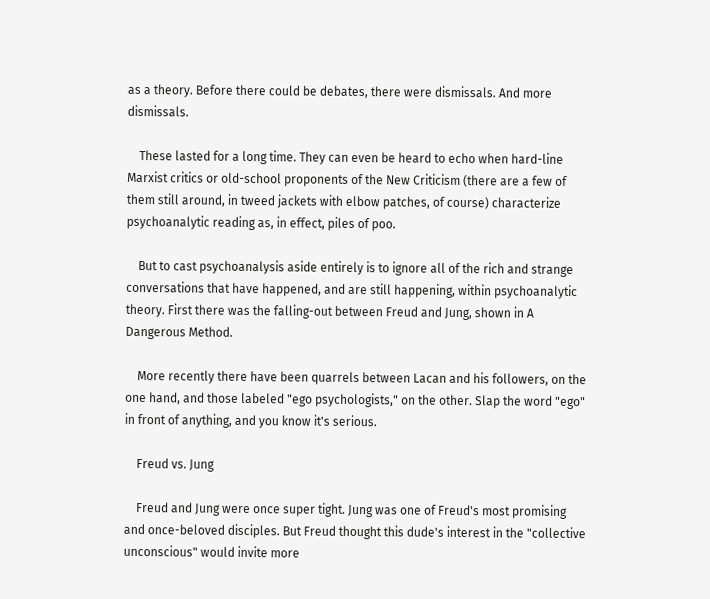as a theory. Before there could be debates, there were dismissals. And more dismissals.

    These lasted for a long time. They can even be heard to echo when hard-line Marxist critics or old-school proponents of the New Criticism (there are a few of them still around, in tweed jackets with elbow patches, of course) characterize psychoanalytic reading as, in effect, piles of poo.

    But to cast psychoanalysis aside entirely is to ignore all of the rich and strange conversations that have happened, and are still happening, within psychoanalytic theory. First there was the falling-out between Freud and Jung, shown in A Dangerous Method.

    More recently there have been quarrels between Lacan and his followers, on the one hand, and those labeled "ego psychologists," on the other. Slap the word "ego" in front of anything, and you know it's serious.

    Freud vs. Jung

    Freud and Jung were once super tight. Jung was one of Freud's most promising and once-beloved disciples. But Freud thought this dude's interest in the "collective unconscious" would invite more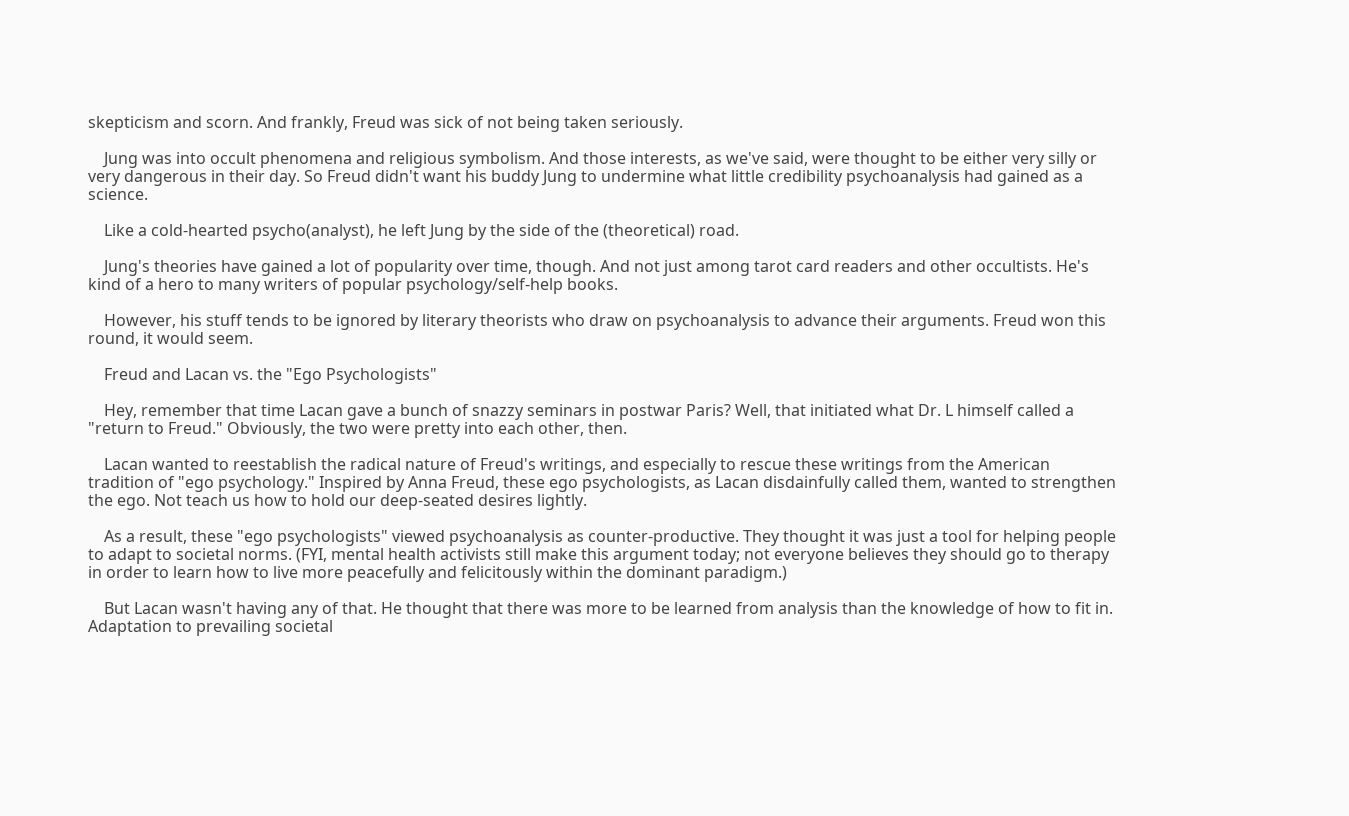skepticism and scorn. And frankly, Freud was sick of not being taken seriously.

    Jung was into occult phenomena and religious symbolism. And those interests, as we've said, were thought to be either very silly or very dangerous in their day. So Freud didn't want his buddy Jung to undermine what little credibility psychoanalysis had gained as a science.

    Like a cold-hearted psycho(analyst), he left Jung by the side of the (theoretical) road.

    Jung's theories have gained a lot of popularity over time, though. And not just among tarot card readers and other occultists. He's kind of a hero to many writers of popular psychology/self-help books.

    However, his stuff tends to be ignored by literary theorists who draw on psychoanalysis to advance their arguments. Freud won this round, it would seem.

    Freud and Lacan vs. the "Ego Psychologists"

    Hey, remember that time Lacan gave a bunch of snazzy seminars in postwar Paris? Well, that initiated what Dr. L himself called a "return to Freud." Obviously, the two were pretty into each other, then.

    Lacan wanted to reestablish the radical nature of Freud's writings, and especially to rescue these writings from the American tradition of "ego psychology." Inspired by Anna Freud, these ego psychologists, as Lacan disdainfully called them, wanted to strengthen the ego. Not teach us how to hold our deep-seated desires lightly.

    As a result, these "ego psychologists" viewed psychoanalysis as counter-productive. They thought it was just a tool for helping people to adapt to societal norms. (FYI, mental health activists still make this argument today; not everyone believes they should go to therapy in order to learn how to live more peacefully and felicitously within the dominant paradigm.)

    But Lacan wasn't having any of that. He thought that there was more to be learned from analysis than the knowledge of how to fit in. Adaptation to prevailing societal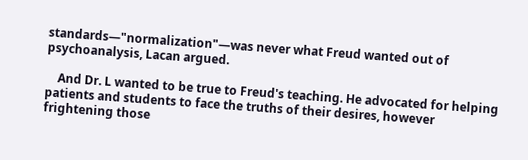standards—"normalization"—was never what Freud wanted out of psychoanalysis, Lacan argued.

    And Dr. L wanted to be true to Freud's teaching. He advocated for helping patients and students to face the truths of their desires, however frightening those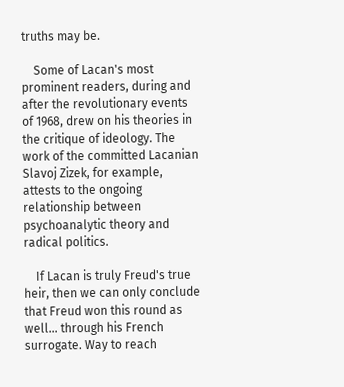truths may be.

    Some of Lacan's most prominent readers, during and after the revolutionary events of 1968, drew on his theories in the critique of ideology. The work of the committed Lacanian Slavoj Zizek, for example, attests to the ongoing relationship between psychoanalytic theory and radical politics.

    If Lacan is truly Freud's true heir, then we can only conclude that Freud won this round as well… through his French surrogate. Way to reach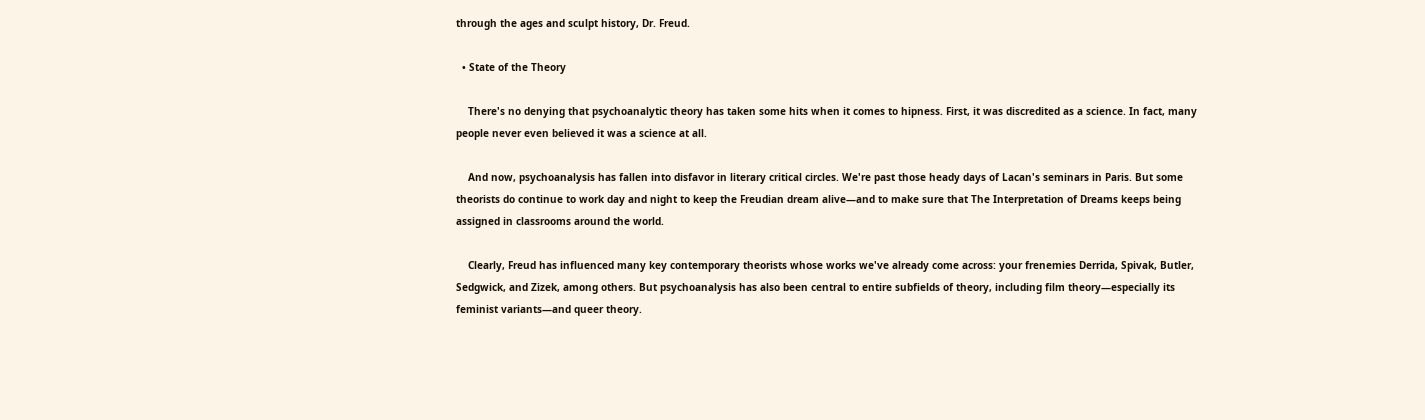through the ages and sculpt history, Dr. Freud.

  • State of the Theory

    There's no denying that psychoanalytic theory has taken some hits when it comes to hipness. First, it was discredited as a science. In fact, many people never even believed it was a science at all.

    And now, psychoanalysis has fallen into disfavor in literary critical circles. We're past those heady days of Lacan's seminars in Paris. But some theorists do continue to work day and night to keep the Freudian dream alive—and to make sure that The Interpretation of Dreams keeps being assigned in classrooms around the world.

    Clearly, Freud has influenced many key contemporary theorists whose works we've already come across: your frenemies Derrida, Spivak, Butler, Sedgwick, and Zizek, among others. But psychoanalysis has also been central to entire subfields of theory, including film theory—especially its feminist variants—and queer theory.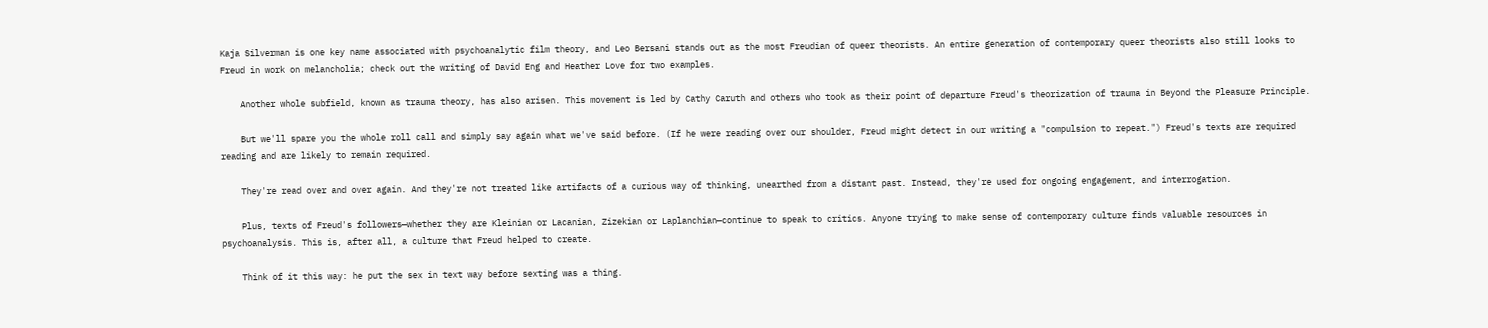Kaja Silverman is one key name associated with psychoanalytic film theory, and Leo Bersani stands out as the most Freudian of queer theorists. An entire generation of contemporary queer theorists also still looks to Freud in work on melancholia; check out the writing of David Eng and Heather Love for two examples.

    Another whole subfield, known as trauma theory, has also arisen. This movement is led by Cathy Caruth and others who took as their point of departure Freud's theorization of trauma in Beyond the Pleasure Principle.

    But we'll spare you the whole roll call and simply say again what we've said before. (If he were reading over our shoulder, Freud might detect in our writing a "compulsion to repeat.") Freud's texts are required reading and are likely to remain required.

    They're read over and over again. And they're not treated like artifacts of a curious way of thinking, unearthed from a distant past. Instead, they're used for ongoing engagement, and interrogation.

    Plus, texts of Freud's followers—whether they are Kleinian or Lacanian, Zizekian or Laplanchian—continue to speak to critics. Anyone trying to make sense of contemporary culture finds valuable resources in psychoanalysis. This is, after all, a culture that Freud helped to create.

    Think of it this way: he put the sex in text way before sexting was a thing.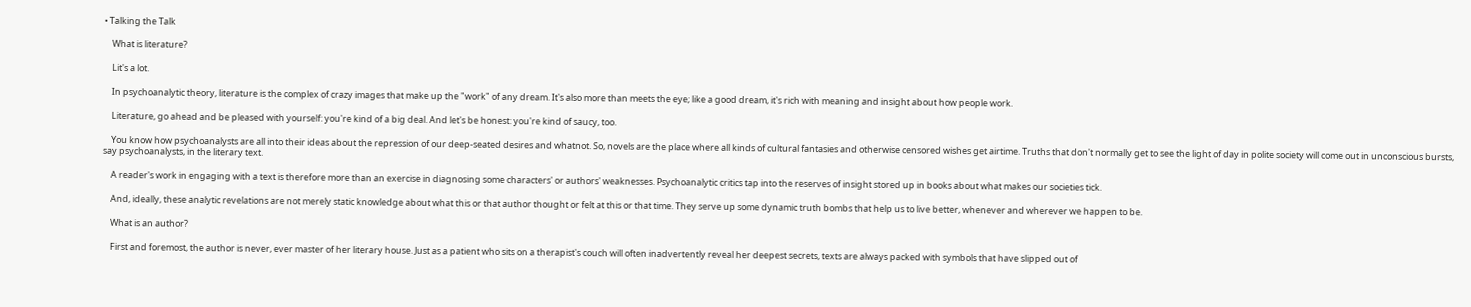• Talking the Talk

    What is literature?

    Lit's a lot.

    In psychoanalytic theory, literature is the complex of crazy images that make up the "work" of any dream. It's also more than meets the eye; like a good dream, it's rich with meaning and insight about how people work.

    Literature, go ahead and be pleased with yourself: you're kind of a big deal. And let's be honest: you're kind of saucy, too.

    You know how psychoanalysts are all into their ideas about the repression of our deep-seated desires and whatnot. So, novels are the place where all kinds of cultural fantasies and otherwise censored wishes get airtime. Truths that don't normally get to see the light of day in polite society will come out in unconscious bursts, say psychoanalysts, in the literary text.

    A reader's work in engaging with a text is therefore more than an exercise in diagnosing some characters' or authors' weaknesses. Psychoanalytic critics tap into the reserves of insight stored up in books about what makes our societies tick.

    And, ideally, these analytic revelations are not merely static knowledge about what this or that author thought or felt at this or that time. They serve up some dynamic truth bombs that help us to live better, whenever and wherever we happen to be.

    What is an author?

    First and foremost, the author is never, ever master of her literary house. Just as a patient who sits on a therapist's couch will often inadvertently reveal her deepest secrets, texts are always packed with symbols that have slipped out of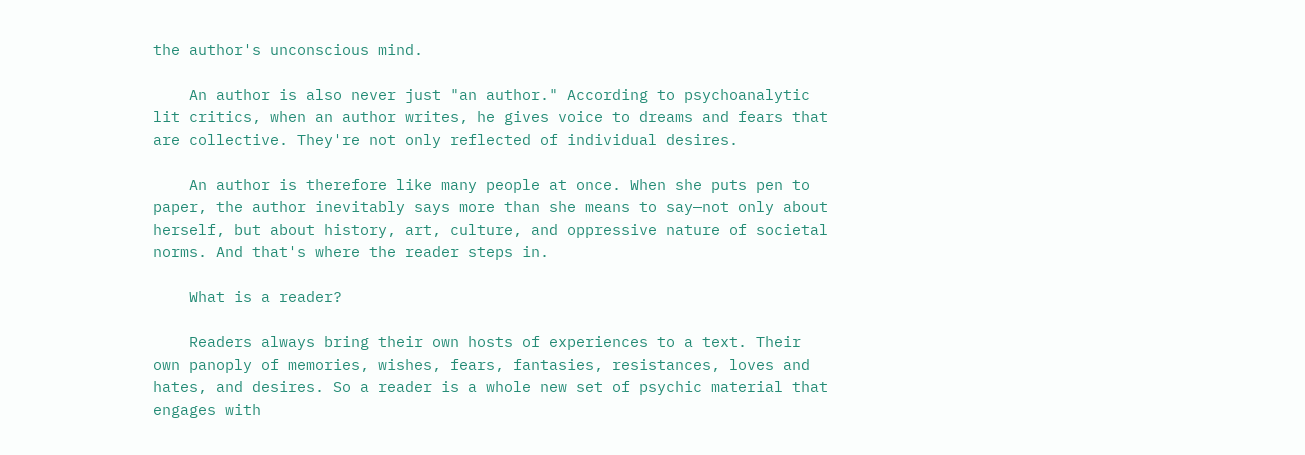the author's unconscious mind.

    An author is also never just "an author." According to psychoanalytic lit critics, when an author writes, he gives voice to dreams and fears that are collective. They're not only reflected of individual desires.

    An author is therefore like many people at once. When she puts pen to paper, the author inevitably says more than she means to say—not only about herself, but about history, art, culture, and oppressive nature of societal norms. And that's where the reader steps in.

    What is a reader?

    Readers always bring their own hosts of experiences to a text. Their own panoply of memories, wishes, fears, fantasies, resistances, loves and hates, and desires. So a reader is a whole new set of psychic material that engages with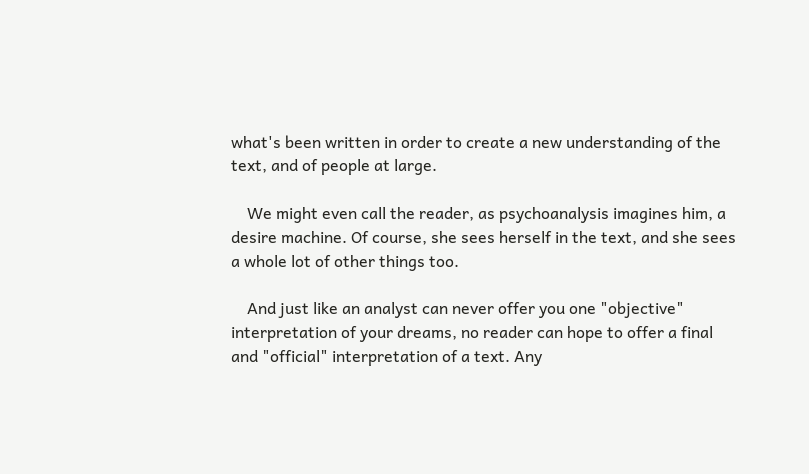what's been written in order to create a new understanding of the text, and of people at large.

    We might even call the reader, as psychoanalysis imagines him, a desire machine. Of course, she sees herself in the text, and she sees a whole lot of other things too.

    And just like an analyst can never offer you one "objective" interpretation of your dreams, no reader can hope to offer a final and "official" interpretation of a text. Any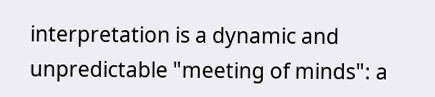interpretation is a dynamic and unpredictable "meeting of minds": a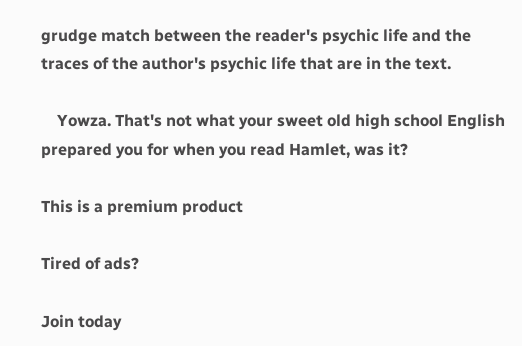grudge match between the reader's psychic life and the traces of the author's psychic life that are in the text.

    Yowza. That's not what your sweet old high school English prepared you for when you read Hamlet, was it?

This is a premium product

Tired of ads?

Join today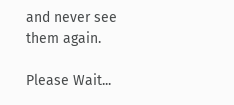and never see them again.

Please Wait...